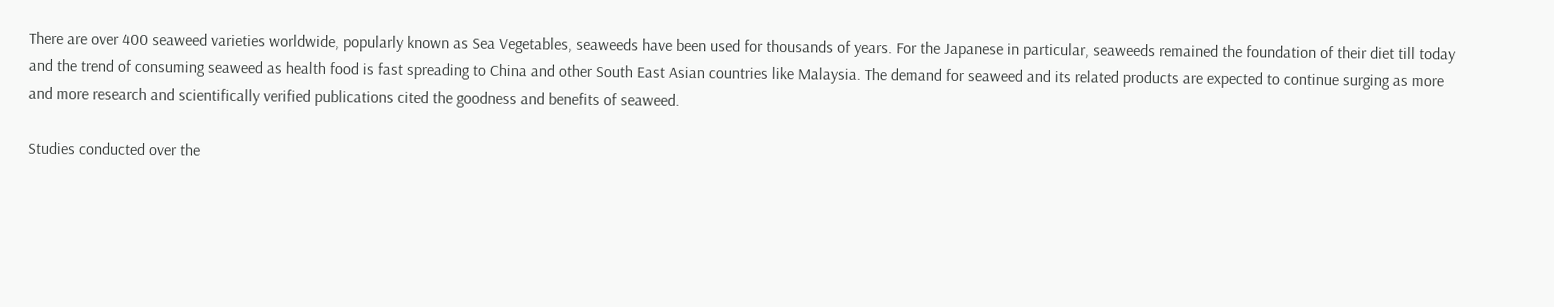There are over 400 seaweed varieties worldwide, popularly known as Sea Vegetables, seaweeds have been used for thousands of years. For the Japanese in particular, seaweeds remained the foundation of their diet till today and the trend of consuming seaweed as health food is fast spreading to China and other South East Asian countries like Malaysia. The demand for seaweed and its related products are expected to continue surging as more and more research and scientifically verified publications cited the goodness and benefits of seaweed.

Studies conducted over the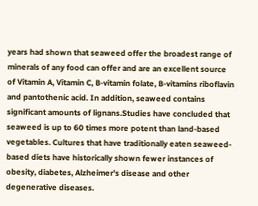years had shown that seaweed offer the broadest range of minerals of any food can offer and are an excellent source of Vitamin A, Vitamin C, B-vitamin folate, B-vitamins riboflavin and pantothenic acid. In addition, seaweed contains significant amounts of lignans.Studies have concluded that seaweed is up to 60 times more potent than land-based vegetables. Cultures that have traditionally eaten seaweed-based diets have historically shown fewer instances of obesity, diabetes, Alzheimer's disease and other degenerative diseases.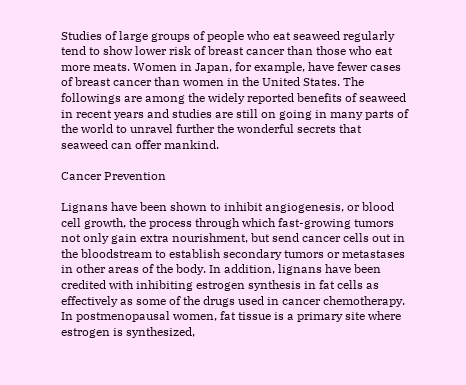Studies of large groups of people who eat seaweed regularly tend to show lower risk of breast cancer than those who eat more meats. Women in Japan, for example, have fewer cases of breast cancer than women in the United States. The followings are among the widely reported benefits of seaweed in recent years and studies are still on going in many parts of the world to unravel further the wonderful secrets that seaweed can offer mankind.

Cancer Prevention

Lignans have been shown to inhibit angiogenesis, or blood cell growth, the process through which fast-growing tumors not only gain extra nourishment, but send cancer cells out in the bloodstream to establish secondary tumors or metastases in other areas of the body. In addition, lignans have been credited with inhibiting estrogen synthesis in fat cells as effectively as some of the drugs used in cancer chemotherapy. In postmenopausal women, fat tissue is a primary site where estrogen is synthesized,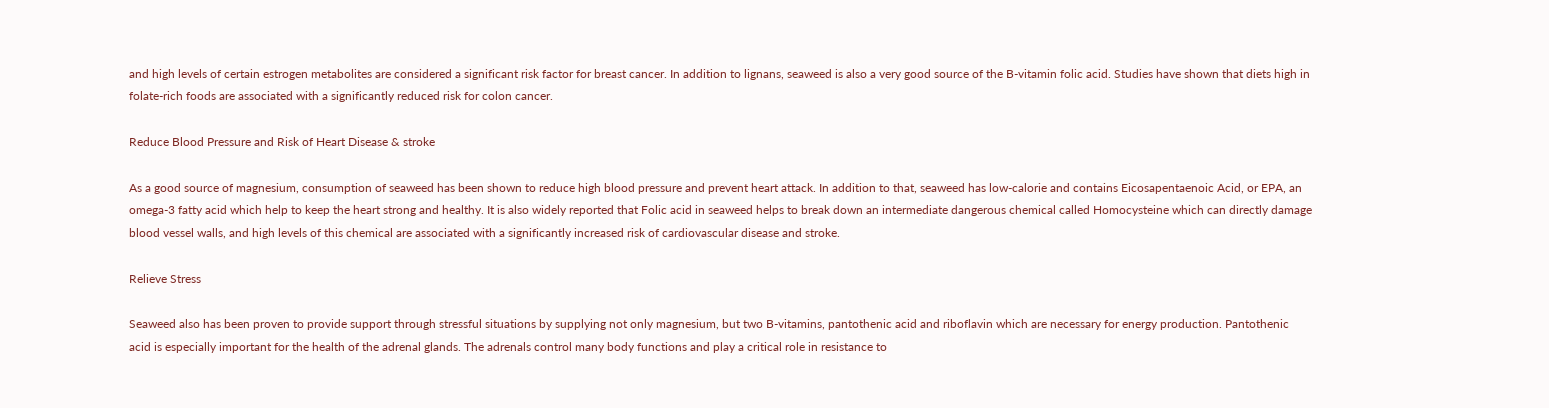and high levels of certain estrogen metabolites are considered a significant risk factor for breast cancer. In addition to lignans, seaweed is also a very good source of the B-vitamin folic acid. Studies have shown that diets high in folate-rich foods are associated with a significantly reduced risk for colon cancer.

Reduce Blood Pressure and Risk of Heart Disease & stroke

As a good source of magnesium, consumption of seaweed has been shown to reduce high blood pressure and prevent heart attack. In addition to that, seaweed has low-calorie and contains Eicosapentaenoic Acid, or EPA, an omega-3 fatty acid which help to keep the heart strong and healthy. It is also widely reported that Folic acid in seaweed helps to break down an intermediate dangerous chemical called Homocysteine which can directly damage blood vessel walls, and high levels of this chemical are associated with a significantly increased risk of cardiovascular disease and stroke.

Relieve Stress

Seaweed also has been proven to provide support through stressful situations by supplying not only magnesium, but two B-vitamins, pantothenic acid and riboflavin which are necessary for energy production. Pantothenic acid is especially important for the health of the adrenal glands. The adrenals control many body functions and play a critical role in resistance to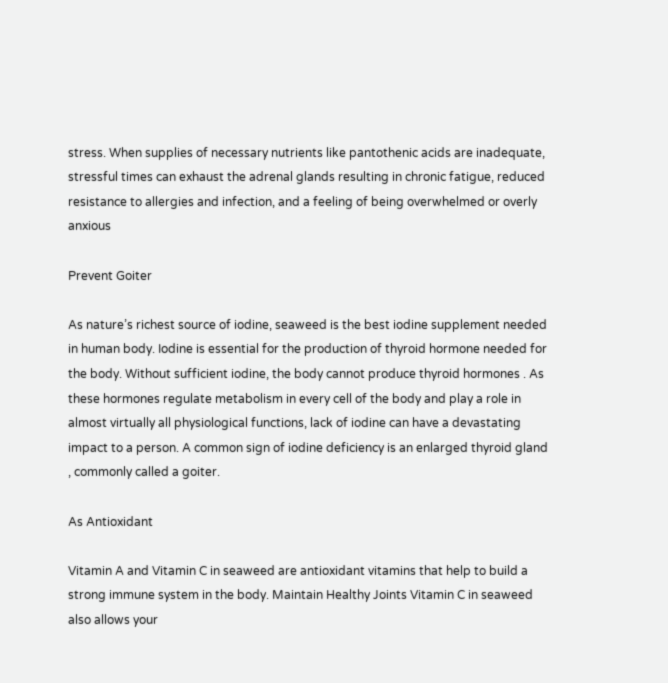stress. When supplies of necessary nutrients like pantothenic acids are inadequate, stressful times can exhaust the adrenal glands resulting in chronic fatigue, reduced resistance to allergies and infection, and a feeling of being overwhelmed or overly anxious

Prevent Goiter

As nature’s richest source of iodine, seaweed is the best iodine supplement needed in human body. Iodine is essential for the production of thyroid hormone needed for the body. Without sufficient iodine, the body cannot produce thyroid hormones . As these hormones regulate metabolism in every cell of the body and play a role in almost virtually all physiological functions, lack of iodine can have a devastating impact to a person. A common sign of iodine deficiency is an enlarged thyroid gland , commonly called a goiter.

As Antioxidant

Vitamin A and Vitamin C in seaweed are antioxidant vitamins that help to build a strong immune system in the body. Maintain Healthy Joints Vitamin C in seaweed also allows your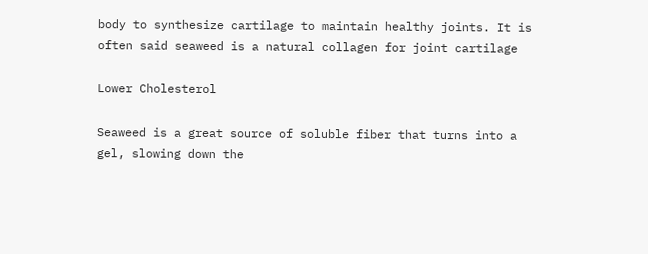body to synthesize cartilage to maintain healthy joints. It is often said seaweed is a natural collagen for joint cartilage

Lower Cholesterol

Seaweed is a great source of soluble fiber that turns into a gel, slowing down the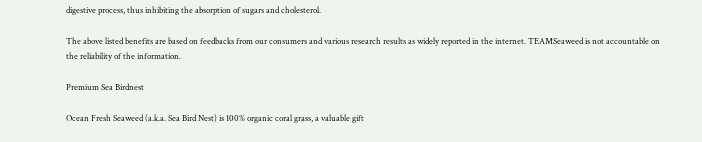digestive process, thus inhibiting the absorption of sugars and cholesterol.

The above listed benefits are based on feedbacks from our consumers and various research results as widely reported in the internet. TEAMSeaweed is not accountable on the reliability of the information.

Premium Sea Birdnest

Ocean Fresh Seaweed (a.k.a. Sea Bird Nest) is 100% organic coral grass, a valuable gift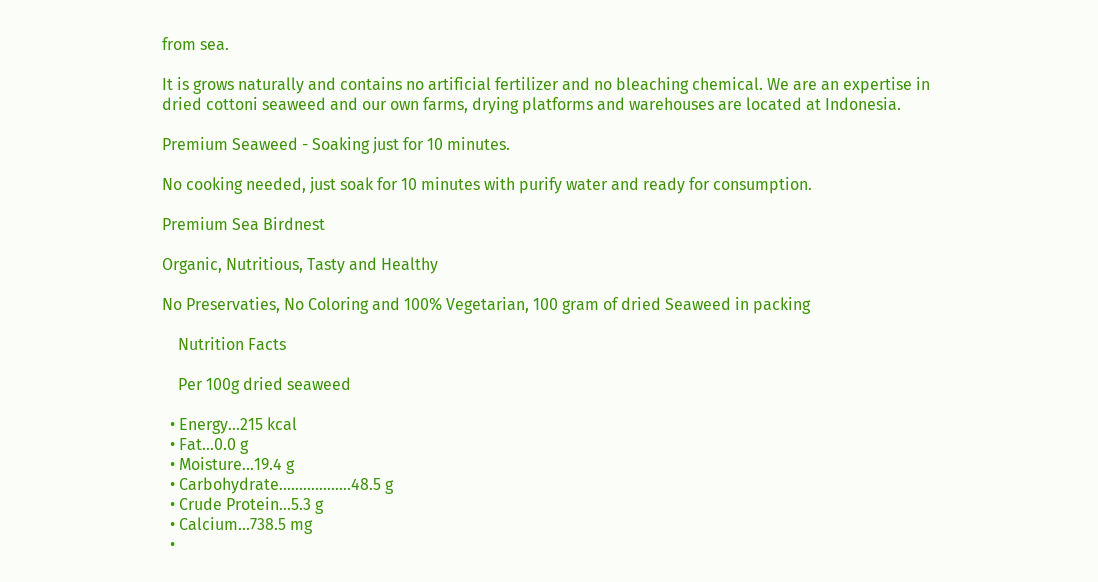from sea.

It is grows naturally and contains no artificial fertilizer and no bleaching chemical. We are an expertise in dried cottoni seaweed and our own farms, drying platforms and warehouses are located at Indonesia.

Premium Seaweed - Soaking just for 10 minutes.

No cooking needed, just soak for 10 minutes with purify water and ready for consumption.

Premium Sea Birdnest

Organic, Nutritious, Tasty and Healthy

No Preservaties, No Coloring and 100% Vegetarian, 100 gram of dried Seaweed in packing

    Nutrition Facts

    Per 100g dried seaweed

  • Energy...215 kcal
  • Fat...0.0 g
  • Moisture...19.4 g
  • Carbohydrate..................48.5 g
  • Crude Protein...5.3 g
  • Calcium...738.5 mg
  •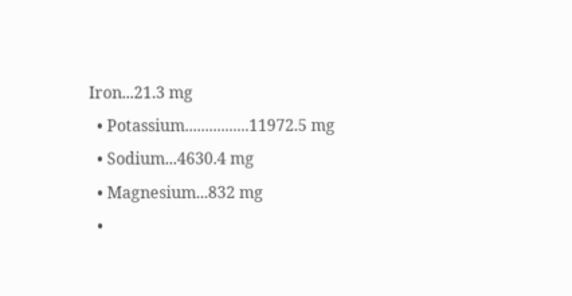Iron...21.3 mg
  • Potassium................11972.5 mg
  • Sodium...4630.4 mg
  • Magnesium...832 mg
  •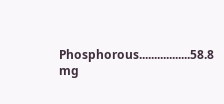Phosphorous.................58.8 mg